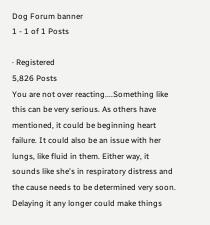Dog Forum banner
1 - 1 of 1 Posts

· Registered
5,826 Posts
You are not over reacting....Something like this can be very serious. As others have mentioned, it could be beginning heart failure. It could also be an issue with her lungs, like fluid in them. Either way, it sounds like she's in respiratory distress and the cause needs to be determined very soon. Delaying it any longer could make things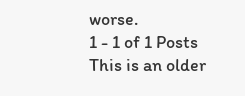worse.
1 - 1 of 1 Posts
This is an older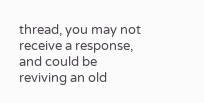thread, you may not receive a response, and could be reviving an old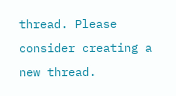thread. Please consider creating a new thread.